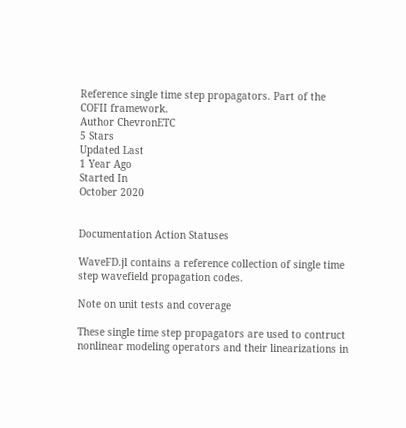Reference single time step propagators. Part of the COFII framework.
Author ChevronETC
5 Stars
Updated Last
1 Year Ago
Started In
October 2020


Documentation Action Statuses

WaveFD.jl contains a reference collection of single time step wavefield propagation codes.

Note on unit tests and coverage

These single time step propagators are used to contruct nonlinear modeling operators and their linearizations in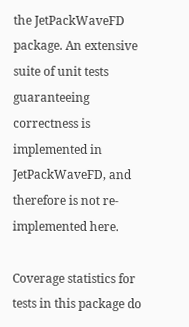the JetPackWaveFD package. An extensive suite of unit tests guaranteeing correctness is implemented in JetPackWaveFD, and therefore is not re-implemented here.

Coverage statistics for tests in this package do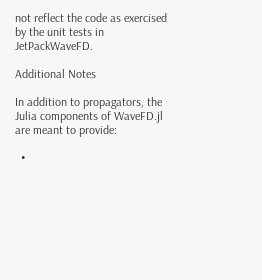not reflect the code as exercised by the unit tests in JetPackWaveFD.

Additional Notes

In addition to propagators, the Julia components of WaveFD.jl are meant to provide:

  •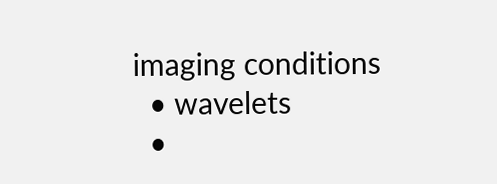imaging conditions
  • wavelets
  •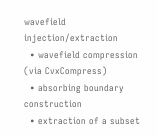wavefield injection/extraction
  • wavefield compression (via CvxCompress)
  • absorbing boundary construction
  • extraction of a subset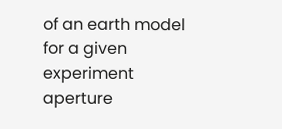of an earth model for a given experiment aperture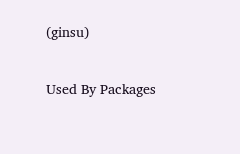(ginsu)

Used By Packages